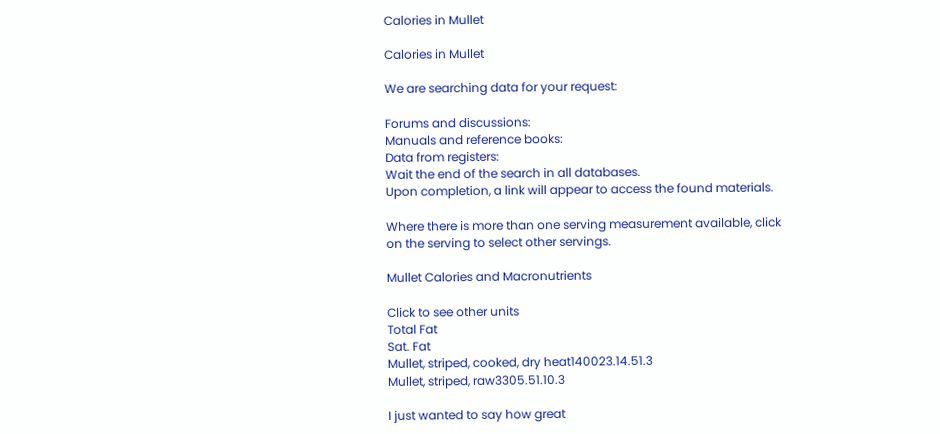Calories in Mullet

Calories in Mullet

We are searching data for your request:

Forums and discussions:
Manuals and reference books:
Data from registers:
Wait the end of the search in all databases.
Upon completion, a link will appear to access the found materials.

Where there is more than one serving measurement available, click on the serving to select other servings.

Mullet Calories and Macronutrients

Click to see other units
Total Fat
Sat. Fat
Mullet, striped, cooked, dry heat140023.14.51.3
Mullet, striped, raw3305.51.10.3

I just wanted to say how great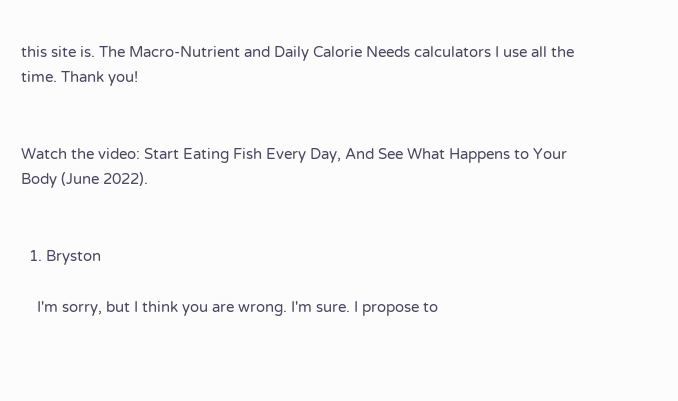this site is. The Macro-Nutrient and Daily Calorie Needs calculators I use all the time. Thank you!


Watch the video: Start Eating Fish Every Day, And See What Happens to Your Body (June 2022).


  1. Bryston

    I'm sorry, but I think you are wrong. I'm sure. I propose to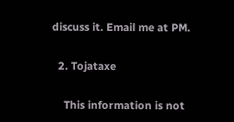discuss it. Email me at PM.

  2. Tojataxe

    This information is not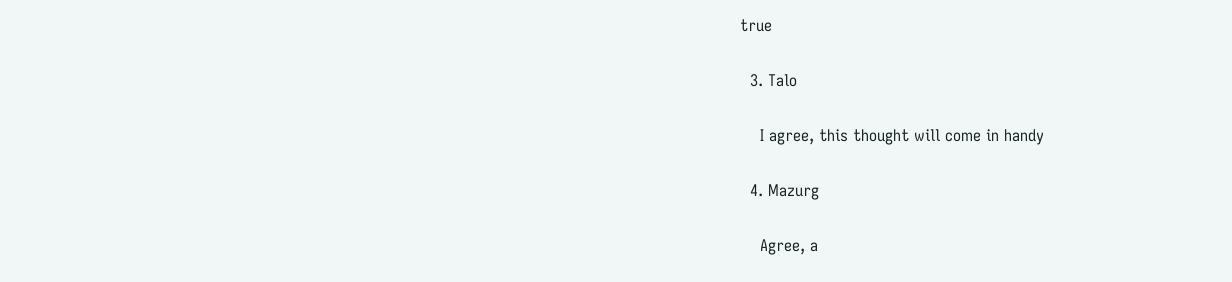true

  3. Talo

    I agree, this thought will come in handy

  4. Mazurg

    Agree, a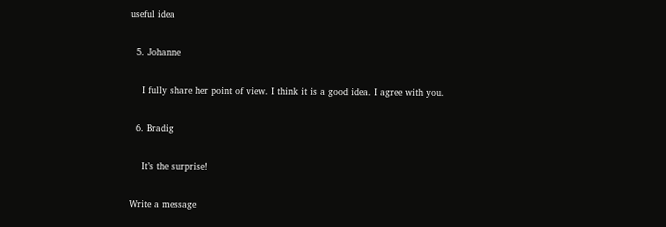useful idea

  5. Johanne

    I fully share her point of view. I think it is a good idea. I agree with you.

  6. Bradig

    It’s the surprise!

Write a message